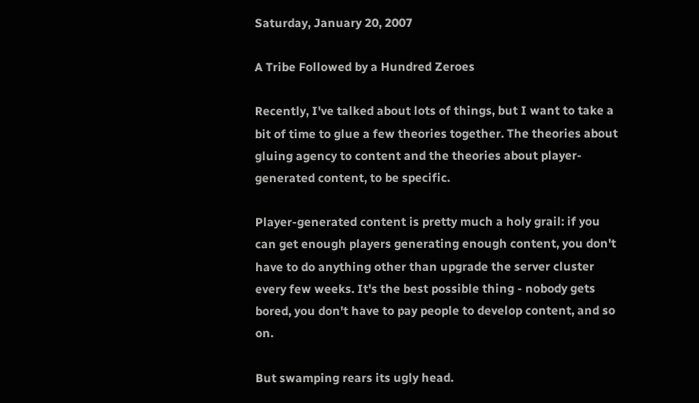Saturday, January 20, 2007

A Tribe Followed by a Hundred Zeroes

Recently, I've talked about lots of things, but I want to take a bit of time to glue a few theories together. The theories about gluing agency to content and the theories about player-generated content, to be specific.

Player-generated content is pretty much a holy grail: if you can get enough players generating enough content, you don't have to do anything other than upgrade the server cluster every few weeks. It's the best possible thing - nobody gets bored, you don't have to pay people to develop content, and so on.

But swamping rears its ugly head.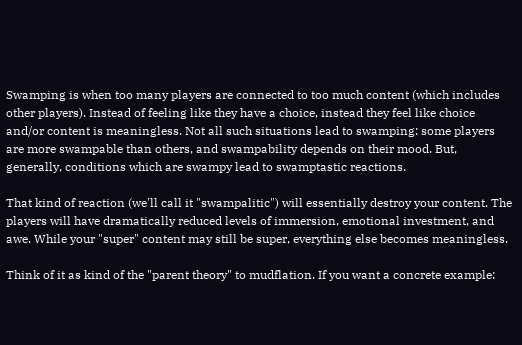Swamping is when too many players are connected to too much content (which includes other players). Instead of feeling like they have a choice, instead they feel like choice and/or content is meaningless. Not all such situations lead to swamping: some players are more swampable than others, and swampability depends on their mood. But, generally, conditions which are swampy lead to swamptastic reactions.

That kind of reaction (we'll call it "swampalitic") will essentially destroy your content. The players will have dramatically reduced levels of immersion, emotional investment, and awe. While your "super" content may still be super, everything else becomes meaningless.

Think of it as kind of the "parent theory" to mudflation. If you want a concrete example: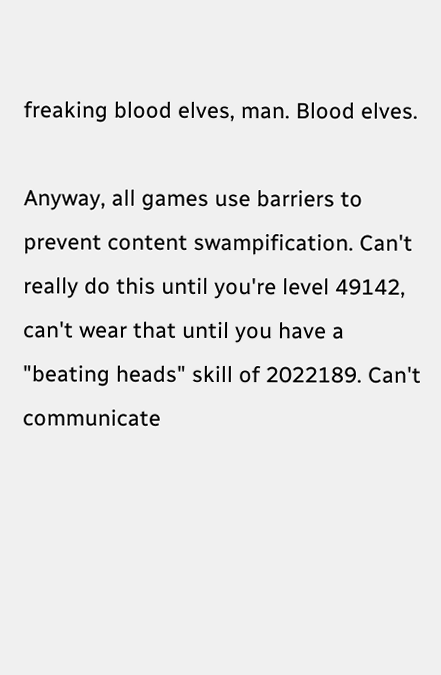freaking blood elves, man. Blood elves.

Anyway, all games use barriers to prevent content swampification. Can't really do this until you're level 49142, can't wear that until you have a "beating heads" skill of 2022189. Can't communicate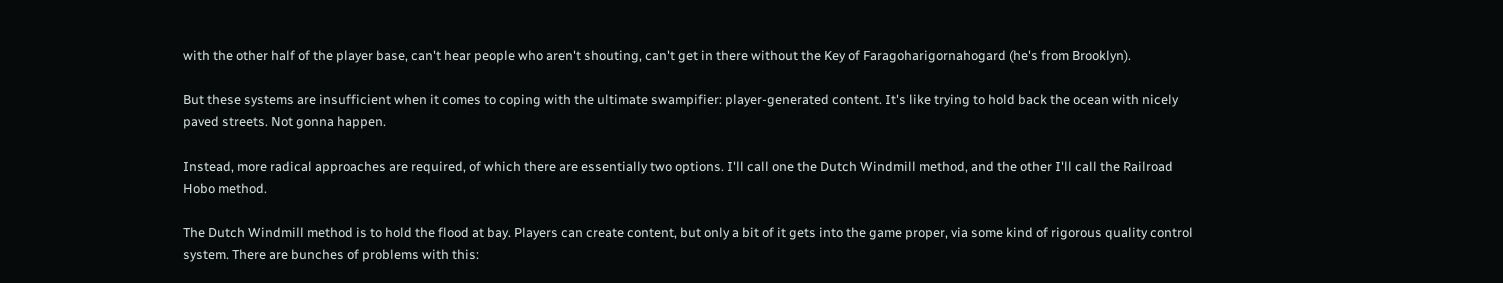with the other half of the player base, can't hear people who aren't shouting, can't get in there without the Key of Faragoharigornahogard (he's from Brooklyn).

But these systems are insufficient when it comes to coping with the ultimate swampifier: player-generated content. It's like trying to hold back the ocean with nicely paved streets. Not gonna happen.

Instead, more radical approaches are required, of which there are essentially two options. I'll call one the Dutch Windmill method, and the other I'll call the Railroad Hobo method.

The Dutch Windmill method is to hold the flood at bay. Players can create content, but only a bit of it gets into the game proper, via some kind of rigorous quality control system. There are bunches of problems with this: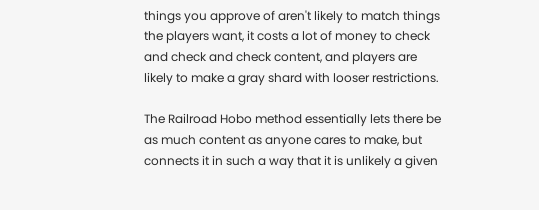things you approve of aren't likely to match things the players want, it costs a lot of money to check and check and check content, and players are likely to make a gray shard with looser restrictions.

The Railroad Hobo method essentially lets there be as much content as anyone cares to make, but connects it in such a way that it is unlikely a given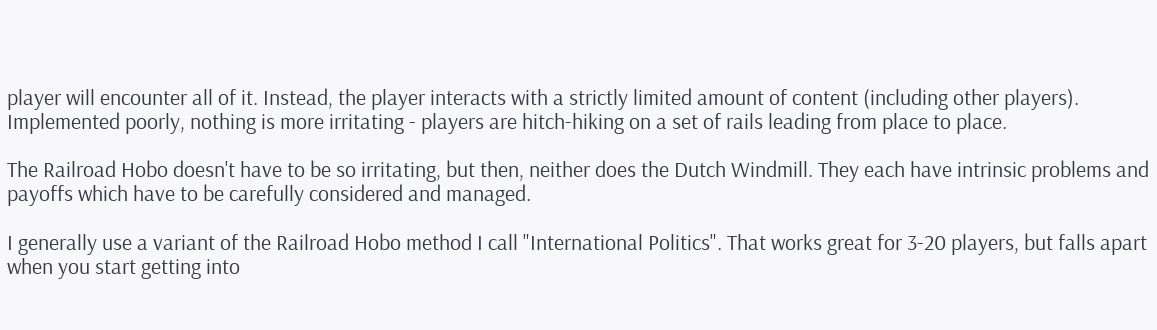player will encounter all of it. Instead, the player interacts with a strictly limited amount of content (including other players). Implemented poorly, nothing is more irritating - players are hitch-hiking on a set of rails leading from place to place.

The Railroad Hobo doesn't have to be so irritating, but then, neither does the Dutch Windmill. They each have intrinsic problems and payoffs which have to be carefully considered and managed.

I generally use a variant of the Railroad Hobo method I call "International Politics". That works great for 3-20 players, but falls apart when you start getting into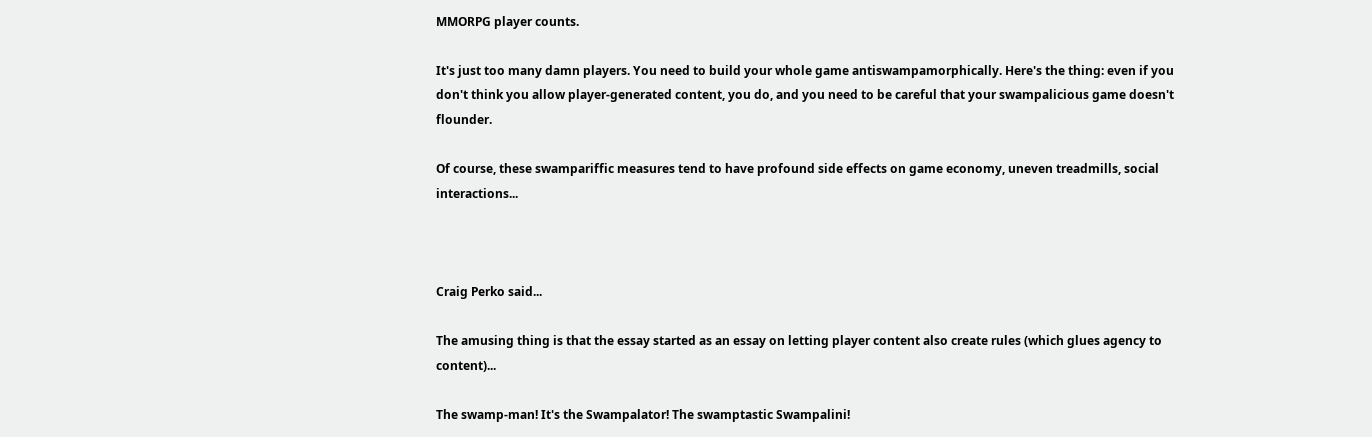MMORPG player counts.

It's just too many damn players. You need to build your whole game antiswampamorphically. Here's the thing: even if you don't think you allow player-generated content, you do, and you need to be careful that your swampalicious game doesn't flounder.

Of course, these swampariffic measures tend to have profound side effects on game economy, uneven treadmills, social interactions...



Craig Perko said...

The amusing thing is that the essay started as an essay on letting player content also create rules (which glues agency to content)...

The swamp-man! It's the Swampalator! The swamptastic Swampalini!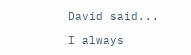David said...

I always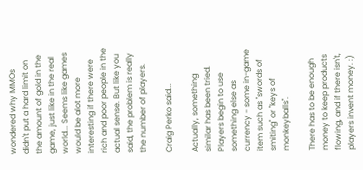wondered why MMOs didn't put a hard limit on the amount of gold in the game, just like in the real world... Seems like games would be alot more interesting if there were rich and poor people in the actual sense. But like you said, the problem is really the number of players.

Craig Perko said...

Actually, something similar has been tried. Players begin to use something else as currency - some in-game item such as "swords of smiting" or "keys of monkeyballs".

There has to be enough money to keep products flowing, and if there isn't, players invent money. :)